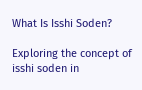What Is Isshi Soden?

Exploring the concept of isshi soden in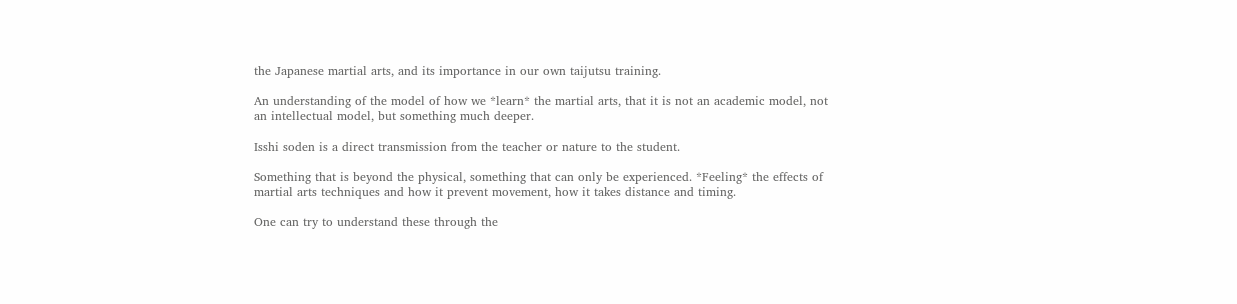the Japanese martial arts, and its importance in our own taijutsu training.

An understanding of the model of how we *learn* the martial arts, that it is not an academic model, not an intellectual model, but something much deeper.

Isshi soden is a direct transmission from the teacher or nature to the student.

Something that is beyond the physical, something that can only be experienced. *Feeling* the effects of martial arts techniques and how it prevent movement, how it takes distance and timing.

One can try to understand these through the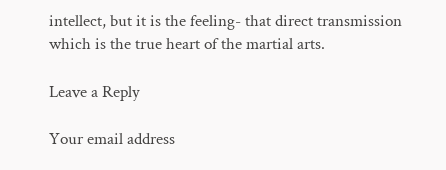intellect, but it is the feeling- that direct transmission which is the true heart of the martial arts.

Leave a Reply

Your email address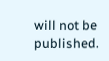will not be published.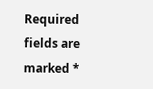Required fields are marked *